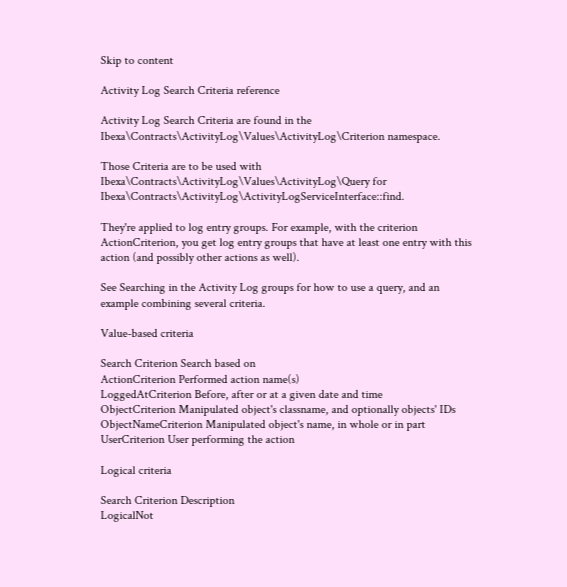Skip to content

Activity Log Search Criteria reference

Activity Log Search Criteria are found in the Ibexa\Contracts\ActivityLog\Values\ActivityLog\Criterion namespace.

Those Criteria are to be used with Ibexa\Contracts\ActivityLog\Values\ActivityLog\Query for Ibexa\Contracts\ActivityLog\ActivityLogServiceInterface::find.

They're applied to log entry groups. For example, with the criterion ActionCriterion, you get log entry groups that have at least one entry with this action (and possibly other actions as well).

See Searching in the Activity Log groups for how to use a query, and an example combining several criteria.

Value-based criteria

Search Criterion Search based on
ActionCriterion Performed action name(s)
LoggedAtCriterion Before, after or at a given date and time
ObjectCriterion Manipulated object's classname, and optionally objects' IDs
ObjectNameCriterion Manipulated object's name, in whole or in part
UserCriterion User performing the action

Logical criteria

Search Criterion Description
LogicalNot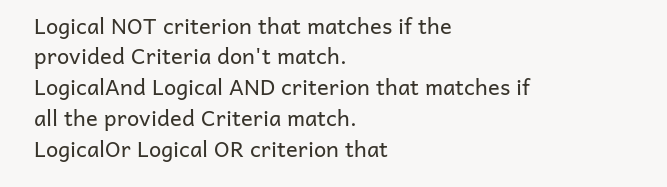Logical NOT criterion that matches if the provided Criteria don't match.
LogicalAnd Logical AND criterion that matches if all the provided Criteria match.
LogicalOr Logical OR criterion that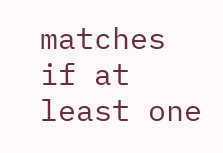matches if at least one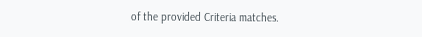of the provided Criteria matches.